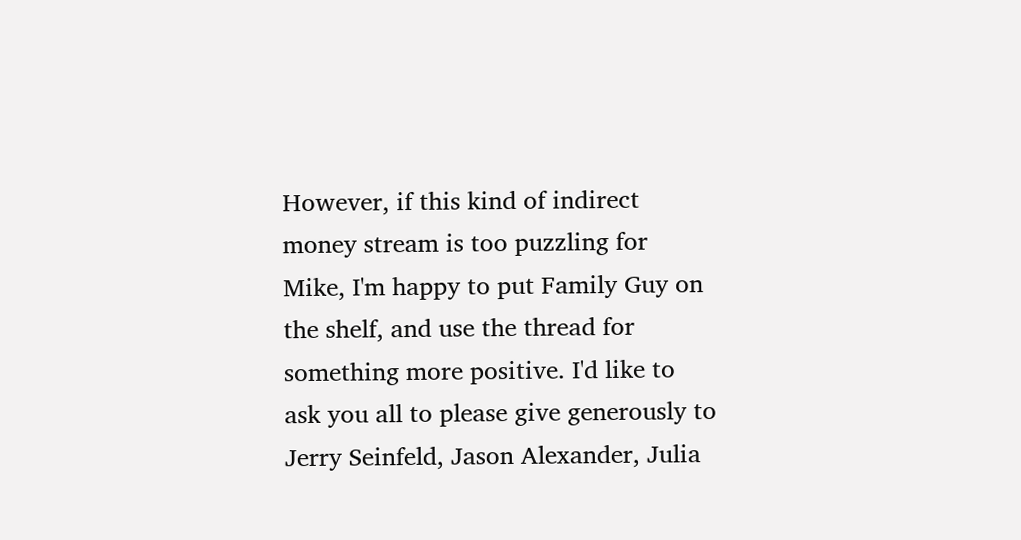However, if this kind of indirect money stream is too puzzling for Mike, I'm happy to put Family Guy on the shelf, and use the thread for something more positive. I'd like to ask you all to please give generously to Jerry Seinfeld, Jason Alexander, Julia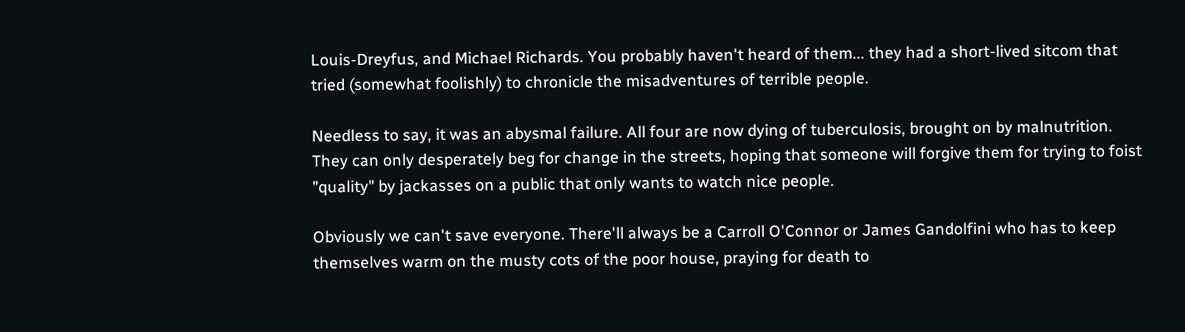Louis-Dreyfus, and Michael Richards. You probably haven't heard of them... they had a short-lived sitcom that tried (somewhat foolishly) to chronicle the misadventures of terrible people.

Needless to say, it was an abysmal failure. All four are now dying of tuberculosis, brought on by malnutrition. They can only desperately beg for change in the streets, hoping that someone will forgive them for trying to foist "quality" by jackasses on a public that only wants to watch nice people.

Obviously we can't save everyone. There'll always be a Carroll O'Connor or James Gandolfini who has to keep themselves warm on the musty cots of the poor house, praying for death to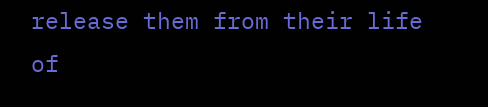release them from their life of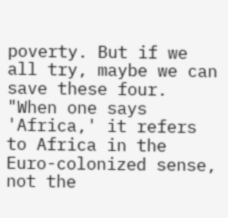poverty. But if we all try, maybe we can save these four.
"When one says 'Africa,' it refers to Africa in the Euro-colonized sense, not the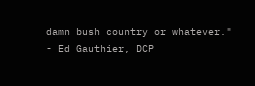damn bush country or whatever."
- Ed Gauthier, DCP